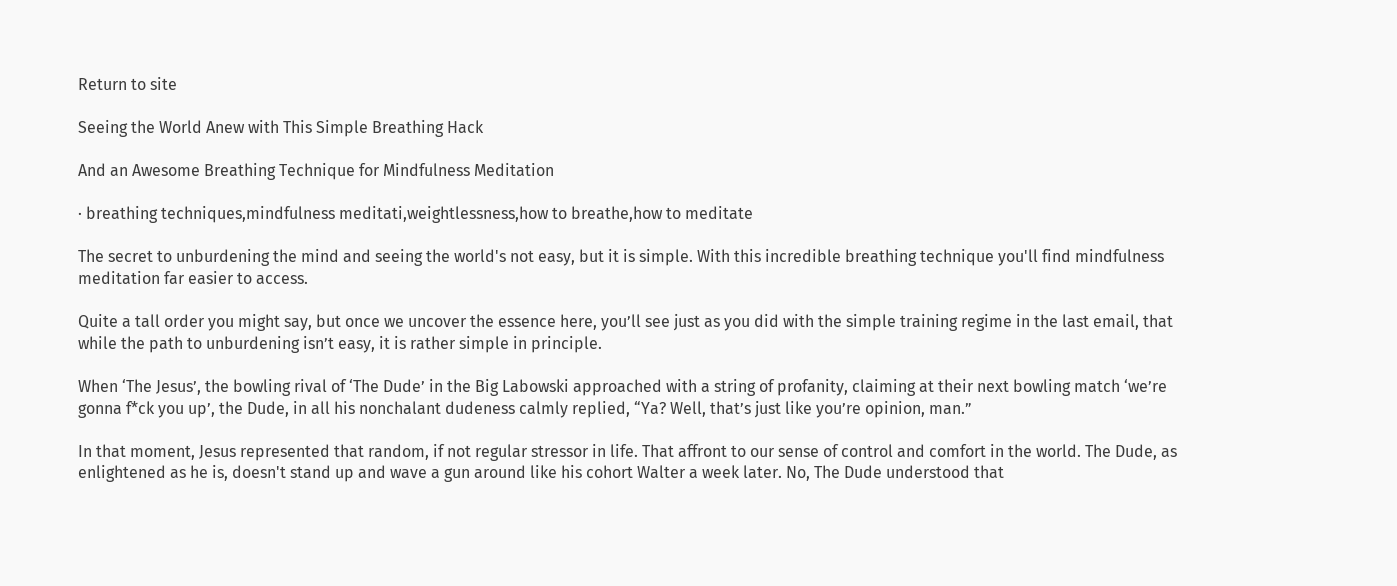Return to site

Seeing the World Anew with This Simple Breathing Hack

And an Awesome Breathing Technique for Mindfulness Meditation

· breathing techniques,mindfulness meditati,weightlessness,how to breathe,how to meditate

The secret to unburdening the mind and seeing the world's not easy, but it is simple. With this incredible breathing technique you'll find mindfulness meditation far easier to access.

Quite a tall order you might say, but once we uncover the essence here, you’ll see just as you did with the simple training regime in the last email, that while the path to unburdening isn’t easy, it is rather simple in principle.

When ‘The Jesus’, the bowling rival of ‘The Dude’ in the Big Labowski approached with a string of profanity, claiming at their next bowling match ‘we’re gonna f*ck you up’, the Dude, in all his nonchalant dudeness calmly replied, “Ya? Well, that’s just like you’re opinion, man.”

In that moment, Jesus represented that random, if not regular stressor in life. That affront to our sense of control and comfort in the world. The Dude, as enlightened as he is, doesn't stand up and wave a gun around like his cohort Walter a week later. No, The Dude understood that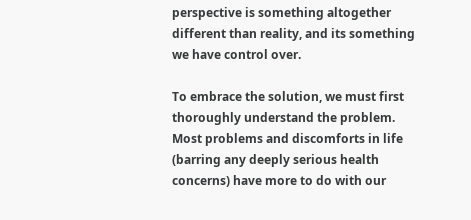perspective is something altogether different than reality, and its something we have control over.

To embrace the solution, we must first thoroughly understand the problem. Most problems and discomforts in life (barring any deeply serious health concerns) have more to do with our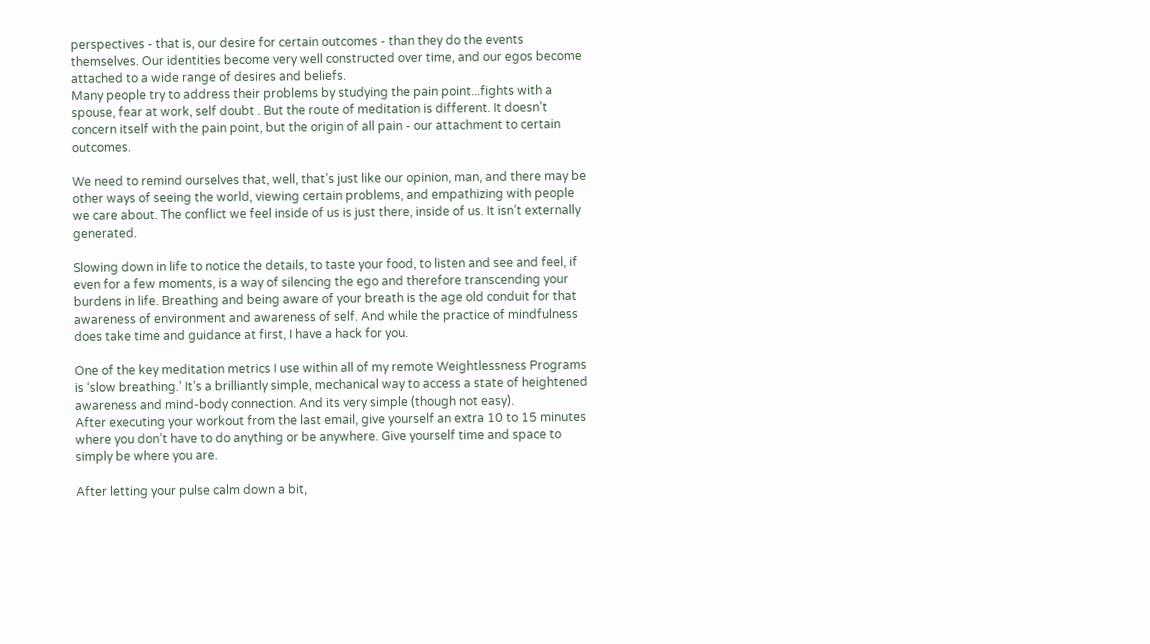perspectives - that is, our desire for certain outcomes - than they do the events themselves. Our identities become very well constructed over time, and our egos become attached to a wide range of desires and beliefs.
Many people try to address their problems by studying the pain point...fights with a spouse, fear at work, self doubt . But the route of meditation is different. It doesn’t concern itself with the pain point, but the origin of all pain - our attachment to certain outcomes.

We need to remind ourselves that, well, that’s just like our opinion, man, and there may be other ways of seeing the world, viewing certain problems, and empathizing with people we care about. The conflict we feel inside of us is just there, inside of us. It isn’t externally generated.

Slowing down in life to notice the details, to taste your food, to listen and see and feel, if even for a few moments, is a way of silencing the ego and therefore transcending your burdens in life. Breathing and being aware of your breath is the age old conduit for that awareness of environment and awareness of self. And while the practice of mindfulness does take time and guidance at first, I have a hack for you.

One of the key meditation metrics I use within all of my remote Weightlessness Programs is ‘slow breathing.’ It’s a brilliantly simple, mechanical way to access a state of heightened awareness and mind-body connection. And its very simple (though not easy).
After executing your workout from the last email, give yourself an extra 10 to 15 minutes where you don’t have to do anything or be anywhere. Give yourself time and space to simply be where you are.

After letting your pulse calm down a bit,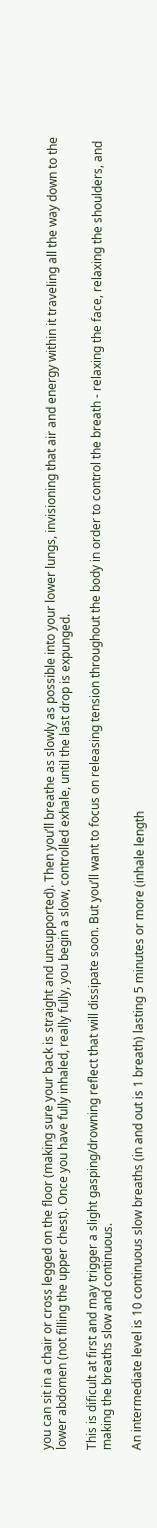you can sit in a chair or cross legged on the floor (making sure your back is straight and unsupported). Then you’ll breathe as slowly as possible into your lower lungs, invisioning that air and energy within it traveling all the way down to the lower abdomen (not filling the upper chest). Once you have fully inhaled, really fully, you begin a slow, controlled exhale, until the last drop is expunged.

This is dificult at first and may trigger a slight gasping/drowning reflect that will dissipate soon. But you’ll want to focus on releasing tension throughout the body in order to control the breath - relaxing the face, relaxing the shoulders, and making the breaths slow and continuous.

An intermediate level is 10 continuous slow breaths (in and out is 1 breath) lasting 5 minutes or more (inhale length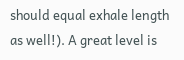should equal exhale length as well!). A great level is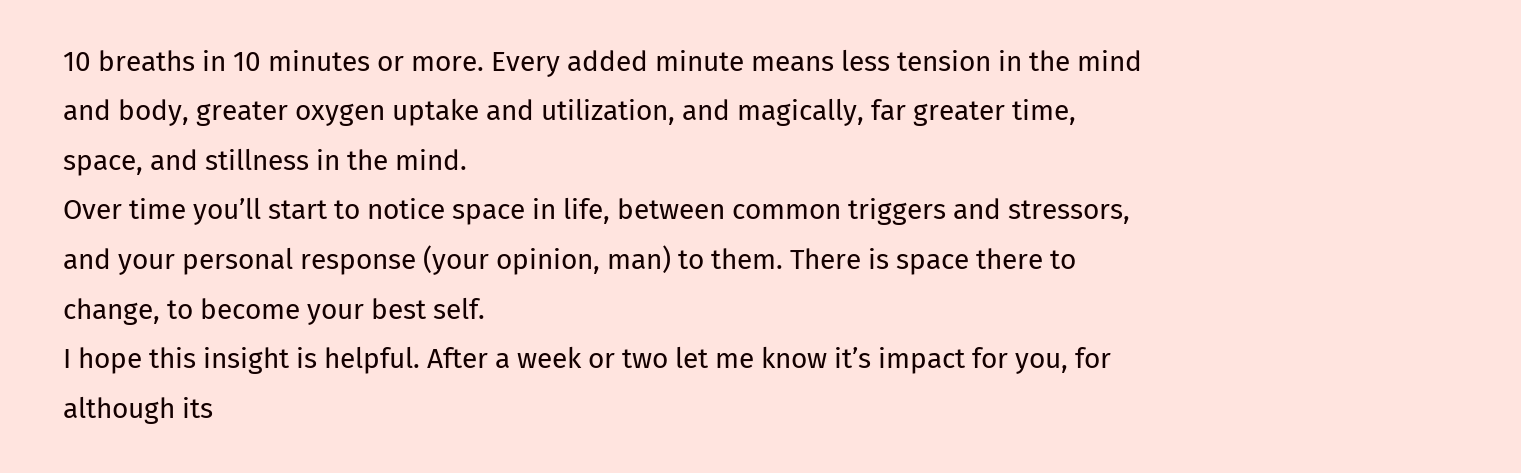10 breaths in 10 minutes or more. Every added minute means less tension in the mind and body, greater oxygen uptake and utilization, and magically, far greater time, space, and stillness in the mind.
Over time you’ll start to notice space in life, between common triggers and stressors, and your personal response (your opinion, man) to them. There is space there to change, to become your best self.
I hope this insight is helpful. After a week or two let me know it’s impact for you, for although its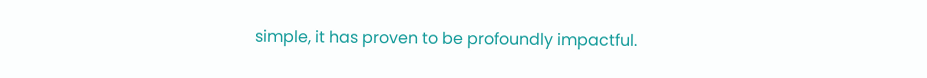simple, it has proven to be profoundly impactful.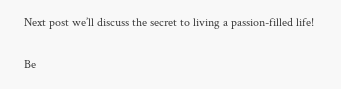Next post we’ll discuss the secret to living a passion-filled life!

Be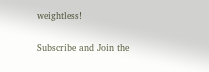weightless!

Subscribe and Join the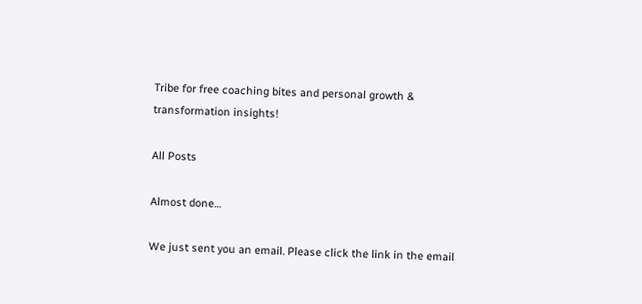Tribe for free coaching bites and personal growth & transformation insights!

All Posts

Almost done…

We just sent you an email. Please click the link in the email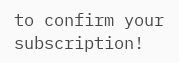to confirm your subscription!